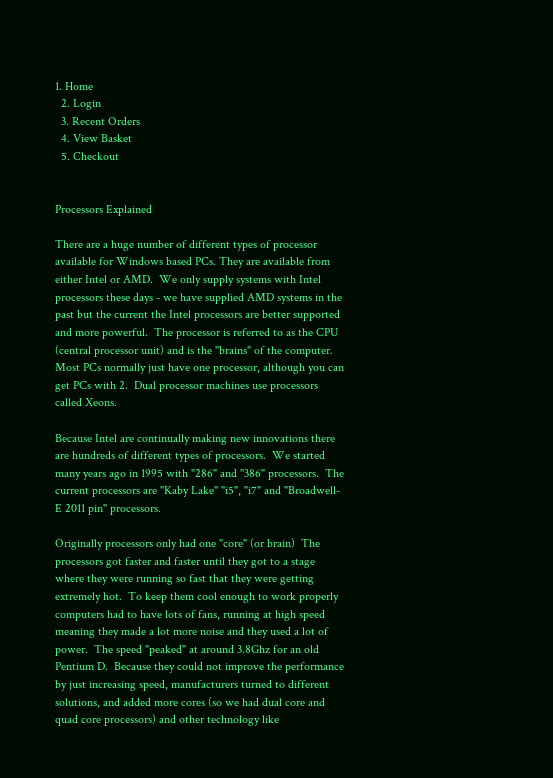1. Home
  2. Login
  3. Recent Orders
  4. View Basket
  5. Checkout


Processors Explained

There are a huge number of different types of processor available for Windows based PCs. They are available from either Intel or AMD.  We only supply systems with Intel processors these days - we have supplied AMD systems in the past but the current the Intel processors are better supported and more powerful.  The processor is referred to as the CPU (central processor unit) and is the "brains" of the computer.  Most PCs normally just have one processor, although you can get PCs with 2.  Dual processor machines use processors called Xeons.

Because Intel are continually making new innovations there are hundreds of different types of processors.  We started many years ago in 1995 with "286" and "386" processors.  The current processors are "Kaby Lake" "i5", "i7" and "Broadwell-E 2011 pin" processors.

Originally processors only had one "core" (or brain)  The processors got faster and faster until they got to a stage where they were running so fast that they were getting extremely hot.  To keep them cool enough to work properly computers had to have lots of fans, running at high speed meaning they made a lot more noise and they used a lot of power.  The speed "peaked" at around 3.8Ghz for an old Pentium D.  Because they could not improve the performance by just increasing speed, manufacturers turned to different solutions, and added more cores (so we had dual core and quad core processors) and other technology like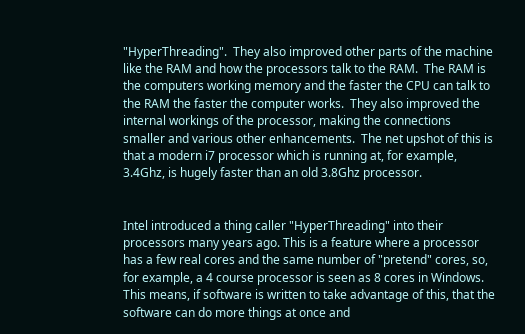"HyperThreading".  They also improved other parts of the machine like the RAM and how the processors talk to the RAM.  The RAM is the computers working memory and the faster the CPU can talk to the RAM the faster the computer works.  They also improved the internal workings of the processor, making the connections smaller and various other enhancements.  The net upshot of this is that a modern i7 processor which is running at, for example, 3.4Ghz, is hugely faster than an old 3.8Ghz processor.


Intel introduced a thing caller "HyperThreading" into their processors many years ago. This is a feature where a processor has a few real cores and the same number of "pretend" cores, so, for example, a 4 course processor is seen as 8 cores in Windows.  This means, if software is written to take advantage of this, that the software can do more things at once and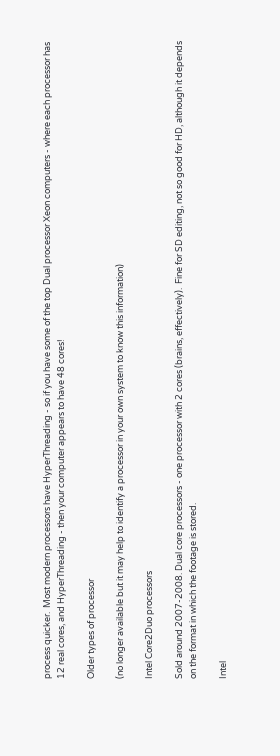process quicker.  Most modern processors have HyperThreading - so if you have some of the top Dual processor Xeon computers - where each processor has 12 real cores, and HyperThreading - then your computer appears to have 48 cores!

Older types of processor

(no longer available but it may help to identify a processor in your own system to know this information)

Intel Core2Duo processors

Sold around 2007-2008. Dual core processors - one processor with 2 cores (brains, effectively).  Fine for SD editing, not so good for HD, although it depends on the format in which the footage is stored.

Intel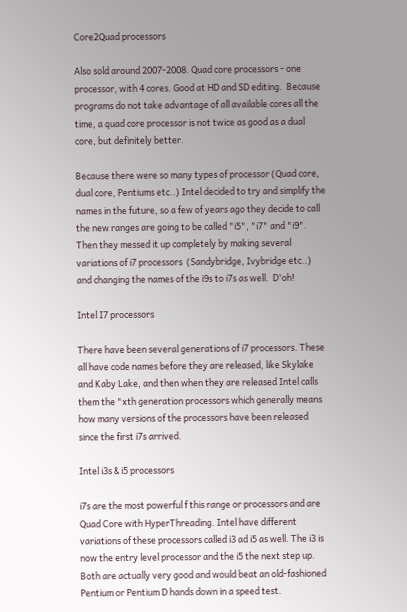Core2Quad processors

Also sold around 2007-2008. Quad core processors - one processor, with 4 cores. Good at HD and SD editing.  Because programs do not take advantage of all available cores all the time, a quad core processor is not twice as good as a dual core, but definitely better.

Because there were so many types of processor (Quad core, dual core, Pentiums etc..) Intel decided to try and simplify the names in the future, so a few of years ago they decide to call the new ranges are going to be called "i5", "i7" and "i9".  Then they messed it up completely by making several variations of i7 processors  (Sandybridge, Ivybridge etc..)  and changing the names of the i9s to i7s as well.  D'oh!

Intel I7 processors

There have been several generations of i7 processors. These all have code names before they are released, like Skylake and Kaby Lake, and then when they are released Intel calls them the "xth generation processors which generally means how many versions of the processors have been released since the first i7s arrived.

Intel i3s & i5 processors

i7s are the most powerful f this range or processors and are Quad Core with HyperThreading. Intel have different variations of these processors called i3 ad i5 as well. The i3 is now the entry level processor and the i5 the next step up.  Both are actually very good and would beat an old-fashioned Pentium or Pentium D hands down in a speed test.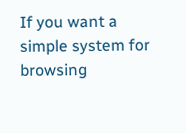If you want a simple system for browsing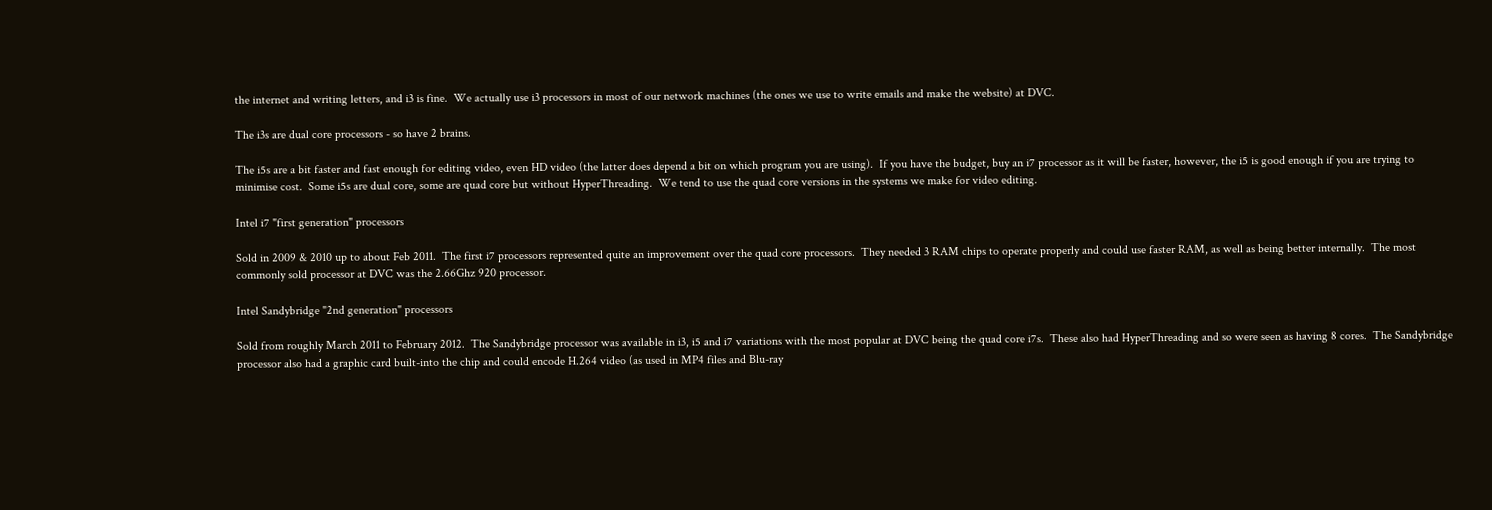the internet and writing letters, and i3 is fine.  We actually use i3 processors in most of our network machines (the ones we use to write emails and make the website) at DVC.

The i3s are dual core processors - so have 2 brains.

The i5s are a bit faster and fast enough for editing video, even HD video (the latter does depend a bit on which program you are using).  If you have the budget, buy an i7 processor as it will be faster, however, the i5 is good enough if you are trying to minimise cost.  Some i5s are dual core, some are quad core but without HyperThreading.  We tend to use the quad core versions in the systems we make for video editing.

Intel i7 "first generation" processors

Sold in 2009 & 2010 up to about Feb 2011.  The first i7 processors represented quite an improvement over the quad core processors.  They needed 3 RAM chips to operate properly and could use faster RAM, as well as being better internally.  The most commonly sold processor at DVC was the 2.66Ghz 920 processor.

Intel Sandybridge "2nd generation" processors

Sold from roughly March 2011 to February 2012.  The Sandybridge processor was available in i3, i5 and i7 variations with the most popular at DVC being the quad core i7s.  These also had HyperThreading and so were seen as having 8 cores.  The Sandybridge processor also had a graphic card built-into the chip and could encode H.264 video (as used in MP4 files and Blu-ray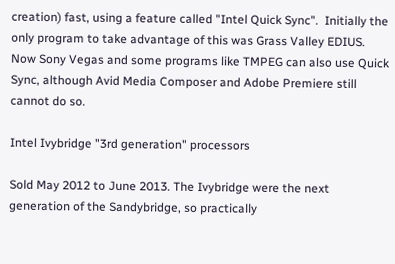creation) fast, using a feature called "Intel Quick Sync".  Initially the only program to take advantage of this was Grass Valley EDIUS.  Now Sony Vegas and some programs like TMPEG can also use Quick Sync, although Avid Media Composer and Adobe Premiere still cannot do so.

Intel Ivybridge "3rd generation" processors

Sold May 2012 to June 2013. The Ivybridge were the next generation of the Sandybridge, so practically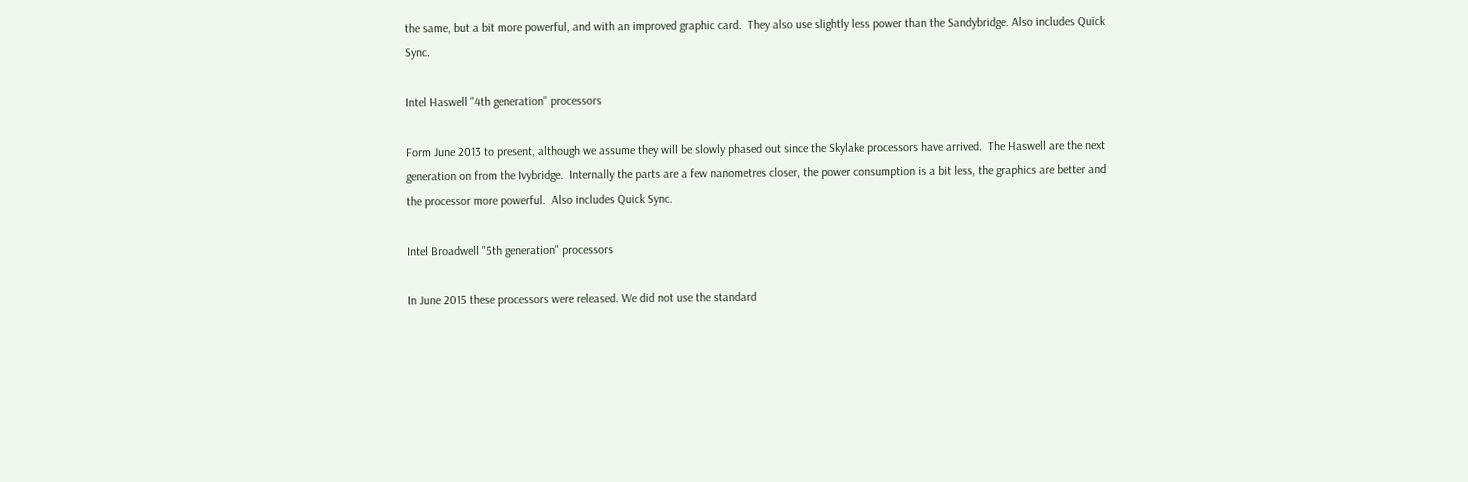the same, but a bit more powerful, and with an improved graphic card.  They also use slightly less power than the Sandybridge. Also includes Quick Sync.

Intel Haswell "4th generation" processors

Form June 2013 to present, although we assume they will be slowly phased out since the Skylake processors have arrived.  The Haswell are the next generation on from the Ivybridge.  Internally the parts are a few nanometres closer, the power consumption is a bit less, the graphics are better and the processor more powerful.  Also includes Quick Sync.

Intel Broadwell "5th generation" processors

In June 2015 these processors were released. We did not use the standard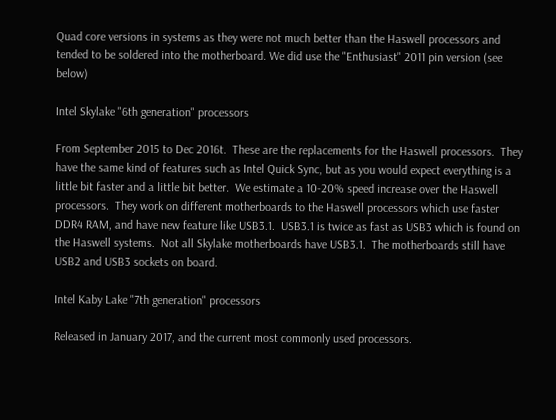Quad core versions in systems as they were not much better than the Haswell processors and tended to be soldered into the motherboard. We did use the "Enthusiast" 2011 pin version (see below)

Intel Skylake "6th generation" processors

From September 2015 to Dec 2016t.  These are the replacements for the Haswell processors.  They have the same kind of features such as Intel Quick Sync, but as you would expect everything is a little bit faster and a little bit better.  We estimate a 10-20% speed increase over the Haswell processors.  They work on different motherboards to the Haswell processors which use faster DDR4 RAM, and have new feature like USB3.1.  USB3.1 is twice as fast as USB3 which is found on the Haswell systems.  Not all Skylake motherboards have USB3.1.  The motherboards still have USB2 and USB3 sockets on board.

Intel Kaby Lake "7th generation" processors

Released in January 2017, and the current most commonly used processors.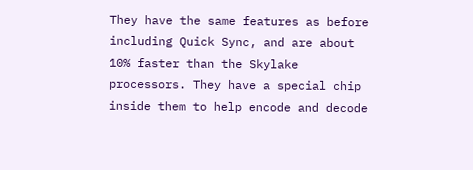They have the same features as before including Quick Sync, and are about 10% faster than the Skylake processors. They have a special chip inside them to help encode and decode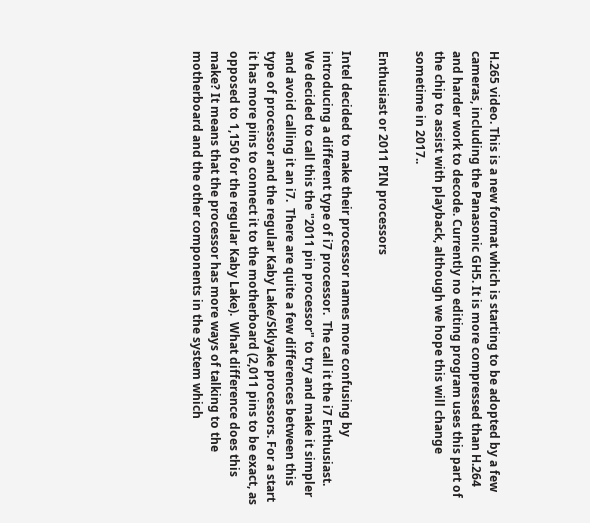H.265 video. This is a new format which is starting to be adopted by a few cameras, including the Panasonic GH5. It is more compressed than H.264 and harder work to decode. Currently no editing program uses this part of the chip to assist with playback, although we hope this will change sometime in 2017..

Enthusiast or 2011 PIN processors

Intel decided to make their processor names more confusing by introducing a different type of i7 processor.  The call it the i7 Enthusiast. We decided to call this the "2011 pin processor" to try and make it simpler and avoid calling it an i7.  There are quite a few differences between this type of processor and the regular Kaby Lake/Sklyake processors. For a start it has more pins to connect it to the motherboard (2,011 pins to be exact, as opposed to 1,150 for the regular Kaby Lake).  What difference does this make? It means that the processor has more ways of talking to the motherboard and the other components in the system which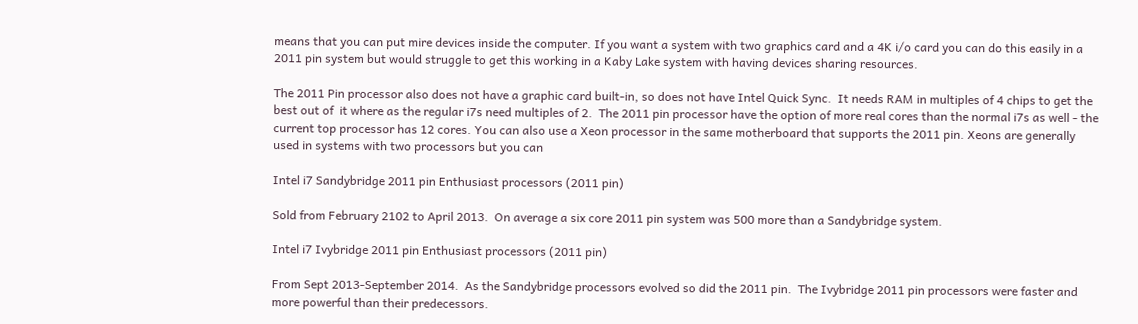means that you can put mire devices inside the computer. If you want a system with two graphics card and a 4K i/o card you can do this easily in a 2011 pin system but would struggle to get this working in a Kaby Lake system with having devices sharing resources.

The 2011 Pin processor also does not have a graphic card built-in, so does not have Intel Quick Sync.  It needs RAM in multiples of 4 chips to get the best out of  it where as the regular i7s need multiples of 2.  The 2011 pin processor have the option of more real cores than the normal i7s as well - the current top processor has 12 cores. You can also use a Xeon processor in the same motherboard that supports the 2011 pin. Xeons are generally used in systems with two processors but you can

Intel i7 Sandybridge 2011 pin Enthusiast processors (2011 pin)

Sold from February 2102 to April 2013.  On average a six core 2011 pin system was 500 more than a Sandybridge system.

Intel i7 Ivybridge 2011 pin Enthusiast processors (2011 pin)

From Sept 2013-September 2014.  As the Sandybridge processors evolved so did the 2011 pin.  The Ivybridge 2011 pin processors were faster and more powerful than their predecessors.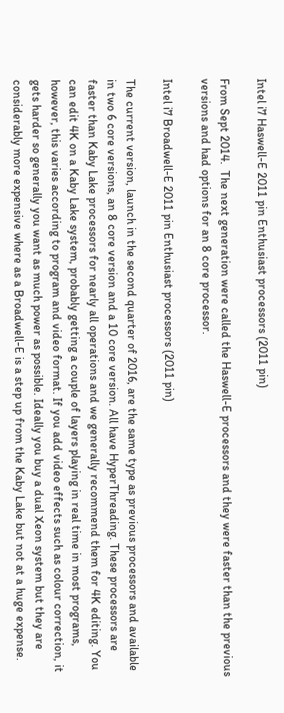Intel i7 Haswell-E 2011 pin Enthusiast processors (2011 pin)

From Sept 2014.  The next generation were called the Haswell-E processors and they were faster than the previous versions and had options for an 8 core processor.

Intel i7 Broadwell-E 2011 pin Enthusiast processors (2011 pin)

The current version, launch in the second quarter of 2016, are the same type as previous processors and available in two 6 core versions, an 8 core version and a 10 core version. All have HyperThreading. These processors are faster than Kaby Lake processors for nearly all operations and we generally recommend them for 4K editing. You can edit 4K on a Kaby Lake system, probably getting a couple of layers playing in real time in most programs, however, this varies according to program and video format. If you add video effects such as colour correction, it gets harder so generally you want as much power as possible. Ideally you buy a dual Xeon system but they are considerably more expensive where as a Broadwell-E is a step up from the Kaby Lake but not at a huge expense.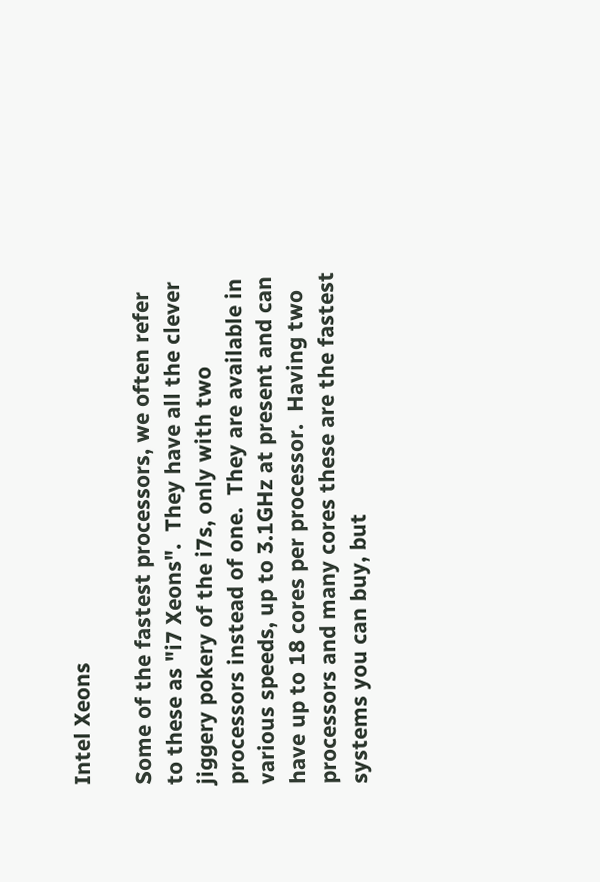Intel Xeons

Some of the fastest processors, we often refer to these as "i7 Xeons".  They have all the clever jiggery pokery of the i7s, only with two processors instead of one.  They are available in various speeds, up to 3.1GHz at present and can have up to 18 cores per processor.  Having two processors and many cores these are the fastest systems you can buy, but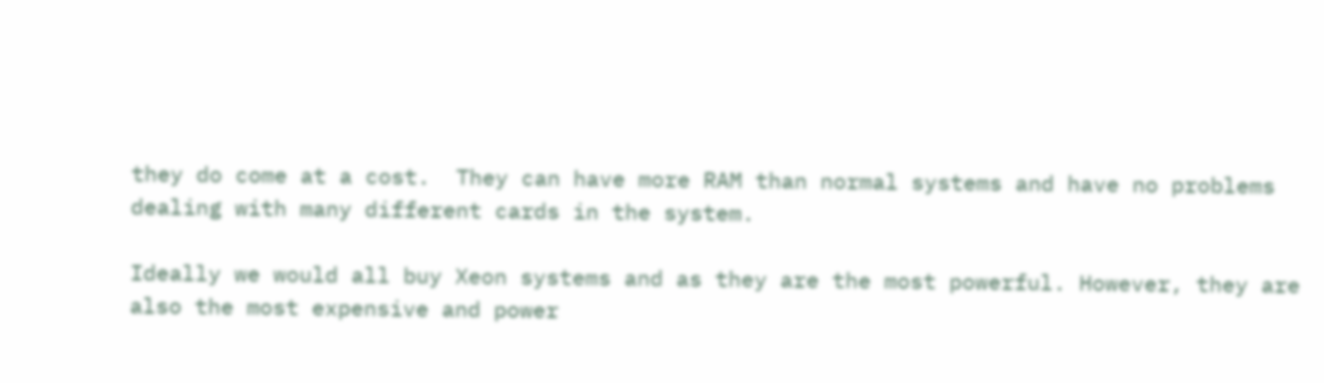they do come at a cost.  They can have more RAM than normal systems and have no problems dealing with many different cards in the system.

Ideally we would all buy Xeon systems and as they are the most powerful. However, they are also the most expensive and power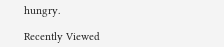hungry.

Recently Viewed